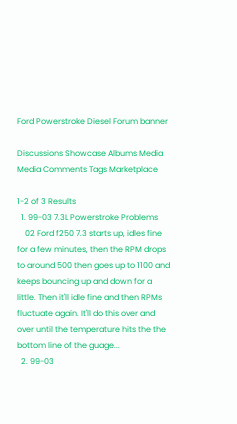Ford Powerstroke Diesel Forum banner

Discussions Showcase Albums Media Media Comments Tags Marketplace

1-2 of 3 Results
  1. 99-03 7.3L Powerstroke Problems
    02 Ford f250 7.3 starts up, idles fine for a few minutes, then the RPM drops to around 500 then goes up to 1100 and keeps bouncing up and down for a little. Then it'll idle fine and then RPMs fluctuate again. It'll do this over and over until the temperature hits the the bottom line of the guage...
  2. 99-03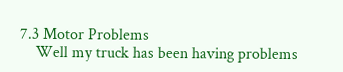7.3 Motor Problems
    Well my truck has been having problems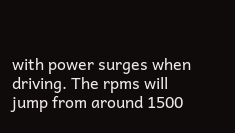with power surges when driving. The rpms will jump from around 1500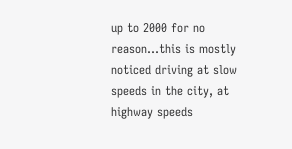up to 2000 for no reason...this is mostly noticed driving at slow speeds in the city, at highway speeds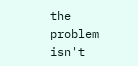the problem isn't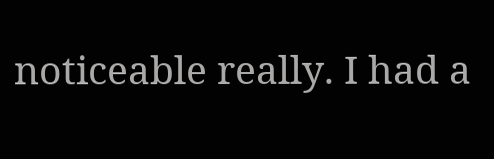noticeable really. I had a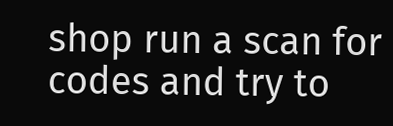shop run a scan for codes and try to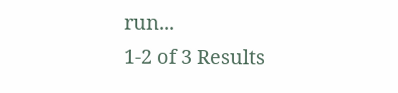run...
1-2 of 3 Results